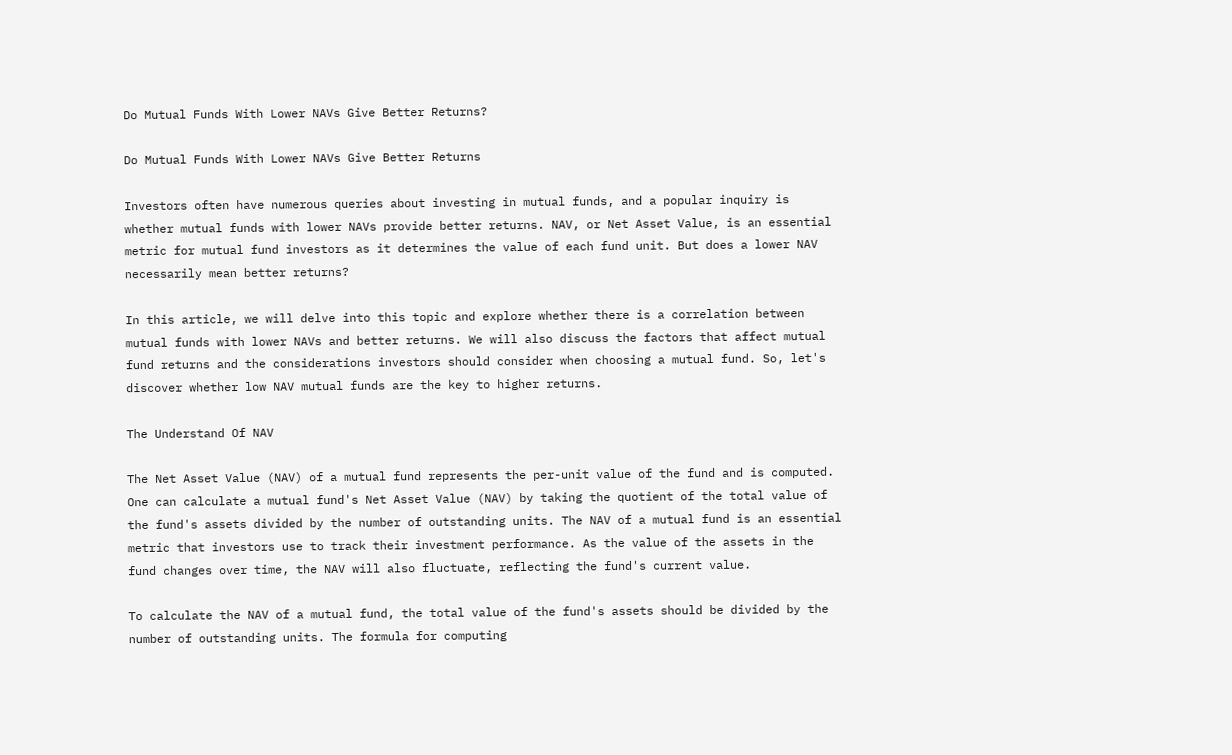Do Mutual Funds With Lower NAVs Give Better Returns?

Do Mutual Funds With Lower NAVs Give Better Returns

Investors often have numerous queries about investing in mutual funds, and a popular inquiry is whether mutual funds with lower NAVs provide better returns. NAV, or Net Asset Value, is an essential metric for mutual fund investors as it determines the value of each fund unit. But does a lower NAV necessarily mean better returns?

In this article, we will delve into this topic and explore whether there is a correlation between mutual funds with lower NAVs and better returns. We will also discuss the factors that affect mutual fund returns and the considerations investors should consider when choosing a mutual fund. So, let's discover whether low NAV mutual funds are the key to higher returns.

The Understand Of NAV

The Net Asset Value (NAV) of a mutual fund represents the per-unit value of the fund and is computed. One can calculate a mutual fund's Net Asset Value (NAV) by taking the quotient of the total value of the fund's assets divided by the number of outstanding units. The NAV of a mutual fund is an essential metric that investors use to track their investment performance. As the value of the assets in the fund changes over time, the NAV will also fluctuate, reflecting the fund's current value.

To calculate the NAV of a mutual fund, the total value of the fund's assets should be divided by the number of outstanding units. The formula for computing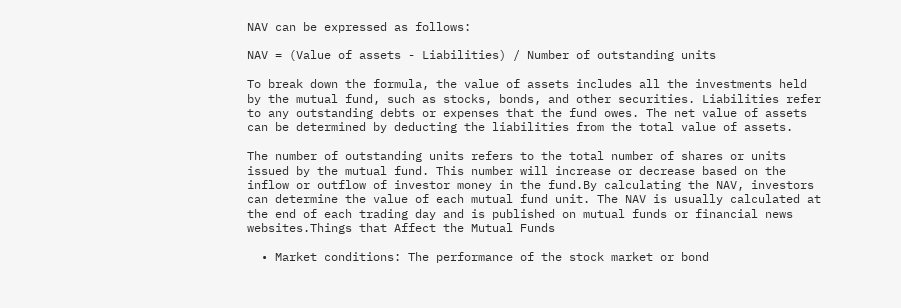NAV can be expressed as follows:

NAV = (Value of assets - Liabilities) / Number of outstanding units

To break down the formula, the value of assets includes all the investments held by the mutual fund, such as stocks, bonds, and other securities. Liabilities refer to any outstanding debts or expenses that the fund owes. The net value of assets can be determined by deducting the liabilities from the total value of assets.

The number of outstanding units refers to the total number of shares or units issued by the mutual fund. This number will increase or decrease based on the inflow or outflow of investor money in the fund.By calculating the NAV, investors can determine the value of each mutual fund unit. The NAV is usually calculated at the end of each trading day and is published on mutual funds or financial news websites.Things that Affect the Mutual Funds

  • Market conditions: The performance of the stock market or bond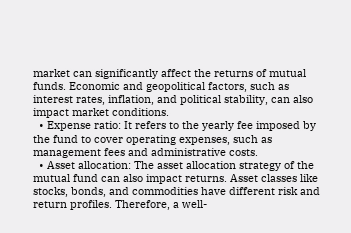market can significantly affect the returns of mutual funds. Economic and geopolitical factors, such as interest rates, inflation, and political stability, can also impact market conditions.
  • Expense ratio: It refers to the yearly fee imposed by the fund to cover operating expenses, such as management fees and administrative costs.
  • Asset allocation: The asset allocation strategy of the mutual fund can also impact returns. Asset classes like stocks, bonds, and commodities have different risk and return profiles. Therefore, a well-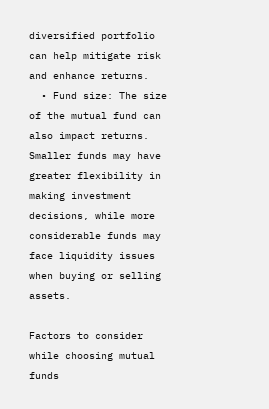diversified portfolio can help mitigate risk and enhance returns.
  • Fund size: The size of the mutual fund can also impact returns. Smaller funds may have greater flexibility in making investment decisions, while more considerable funds may face liquidity issues when buying or selling assets.

Factors to consider while choosing mutual funds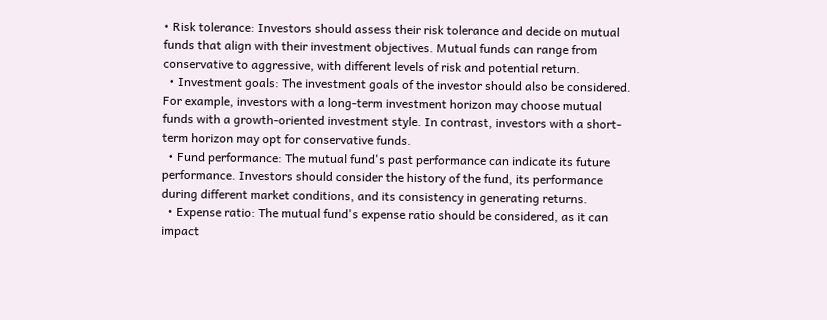• Risk tolerance: Investors should assess their risk tolerance and decide on mutual funds that align with their investment objectives. Mutual funds can range from conservative to aggressive, with different levels of risk and potential return.
  • Investment goals: The investment goals of the investor should also be considered. For example, investors with a long-term investment horizon may choose mutual funds with a growth-oriented investment style. In contrast, investors with a short-term horizon may opt for conservative funds.
  • Fund performance: The mutual fund's past performance can indicate its future performance. Investors should consider the history of the fund, its performance during different market conditions, and its consistency in generating returns.
  • Expense ratio: The mutual fund's expense ratio should be considered, as it can impact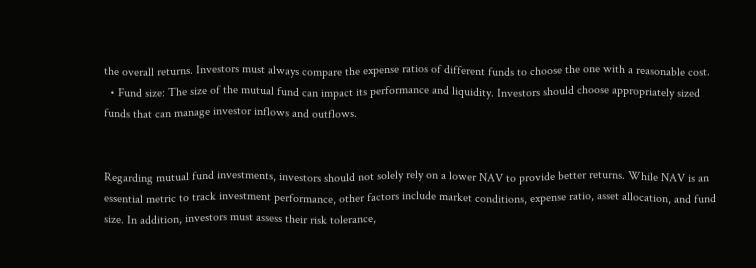the overall returns. Investors must always compare the expense ratios of different funds to choose the one with a reasonable cost.
  • Fund size: The size of the mutual fund can impact its performance and liquidity. Investors should choose appropriately sized funds that can manage investor inflows and outflows.


Regarding mutual fund investments, investors should not solely rely on a lower NAV to provide better returns. While NAV is an essential metric to track investment performance, other factors include market conditions, expense ratio, asset allocation, and fund size. In addition, investors must assess their risk tolerance,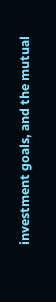investment goals, and the mutual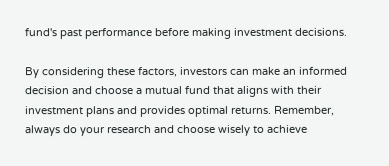fund's past performance before making investment decisions.

By considering these factors, investors can make an informed decision and choose a mutual fund that aligns with their investment plans and provides optimal returns. Remember, always do your research and choose wisely to achieve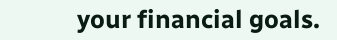your financial goals.